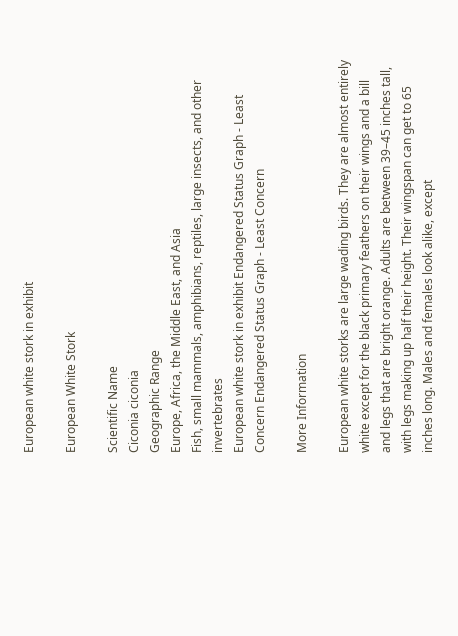European white stork in exhibit

European White Stork

Scientific Name
Ciconia ciconia
Geographic Range
Europe, Africa, the Middle East, and Asia
Fish, small mammals, amphibians, reptiles, large insects, and other invertebrates
European white stork in exhibit Endangered Status Graph - Least Concern Endangered Status Graph - Least Concern

More Information

European white storks are large wading birds. They are almost entirely white except for the black primary feathers on their wings and a bill and legs that are bright orange. Adults are between 39–45 inches tall, with legs making up half their height. Their wingspan can get to 65 inches long. Males and females look alike, except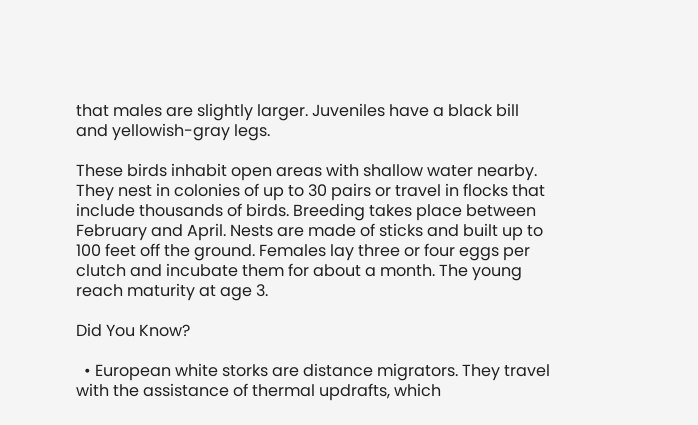that males are slightly larger. Juveniles have a black bill and yellowish-gray legs.

These birds inhabit open areas with shallow water nearby. They nest in colonies of up to 30 pairs or travel in flocks that include thousands of birds. Breeding takes place between February and April. Nests are made of sticks and built up to 100 feet off the ground. Females lay three or four eggs per clutch and incubate them for about a month. The young reach maturity at age 3.

Did You Know?

  • European white storks are distance migrators. They travel with the assistance of thermal updrafts, which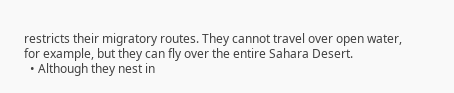restricts their migratory routes. They cannot travel over open water, for example, but they can fly over the entire Sahara Desert.
  • Although they nest in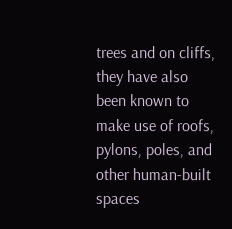trees and on cliffs, they have also been known to make use of roofs, pylons, poles, and other human-built spaces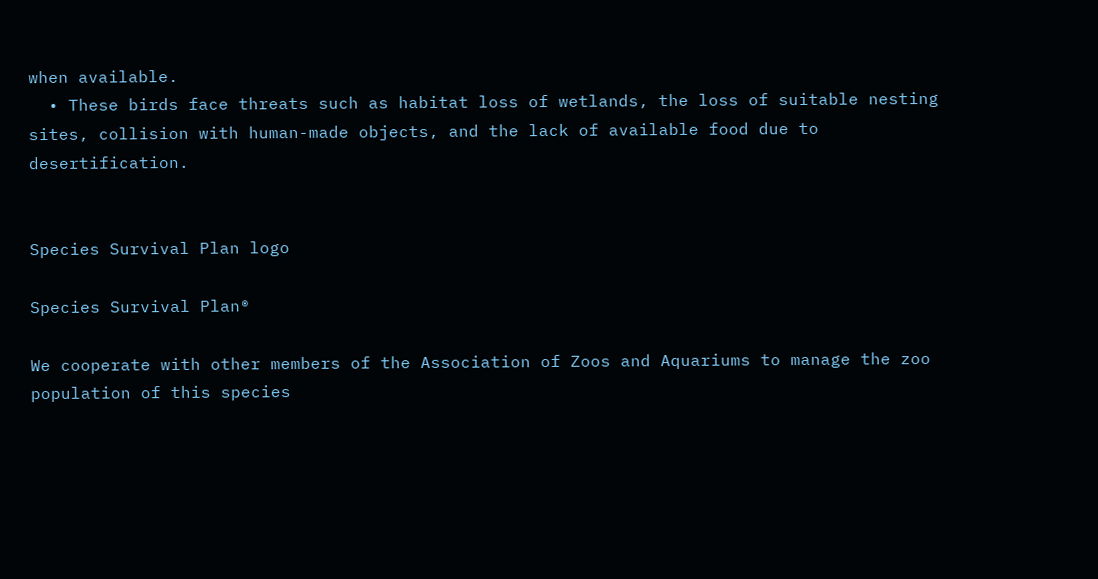when available.
  • These birds face threats such as habitat loss of wetlands, the loss of suitable nesting sites, collision with human-made objects, and the lack of available food due to desertification.


Species Survival Plan logo

Species Survival Plan®

We cooperate with other members of the Association of Zoos and Aquariums to manage the zoo population of this species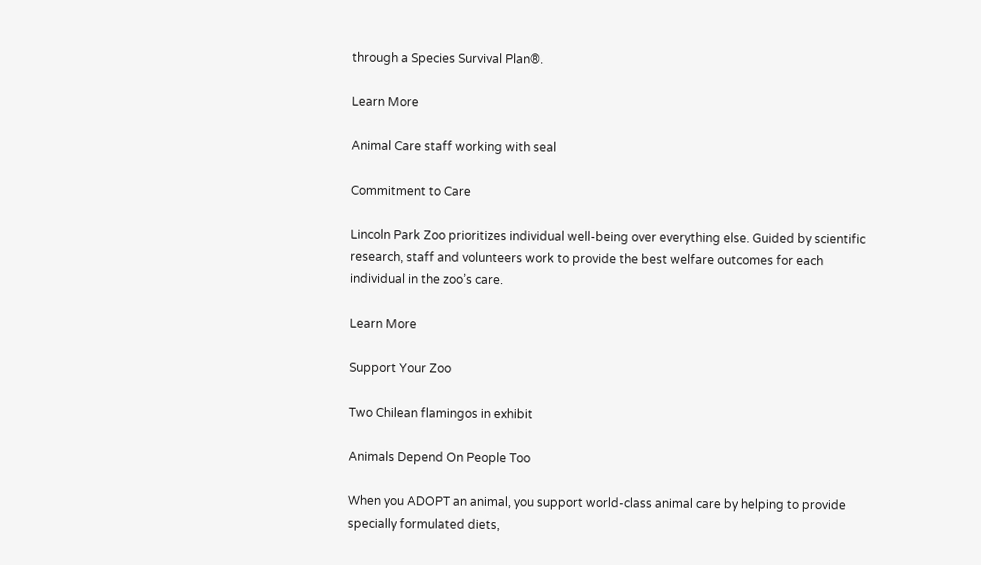through a Species Survival Plan®.

Learn More

Animal Care staff working with seal

Commitment to Care

Lincoln Park Zoo prioritizes individual well-being over everything else. Guided by scientific research, staff and volunteers work to provide the best welfare outcomes for each individual in the zoo’s care.

Learn More

Support Your Zoo

Two Chilean flamingos in exhibit

Animals Depend On People Too

When you ADOPT an animal, you support world-class animal care by helping to provide specially formulated diets,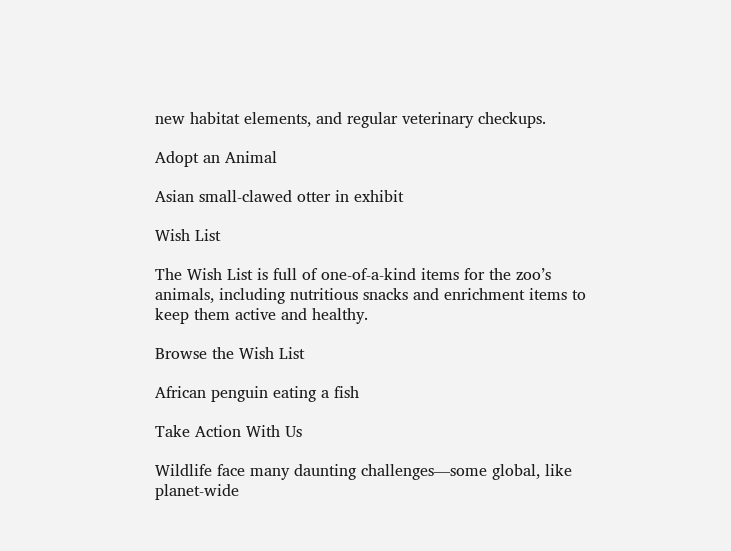new habitat elements, and regular veterinary checkups.

Adopt an Animal

Asian small-clawed otter in exhibit

Wish List

The Wish List is full of one-of-a-kind items for the zoo’s animals, including nutritious snacks and enrichment items to keep them active and healthy.

Browse the Wish List

African penguin eating a fish

Take Action With Us

Wildlife face many daunting challenges—some global, like planet-wide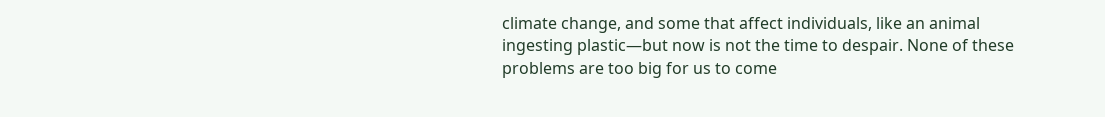climate change, and some that affect individuals, like an animal ingesting plastic—but now is not the time to despair. None of these problems are too big for us to come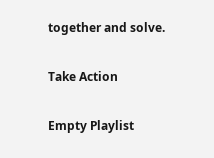together and solve.

Take Action

Empty Playlist